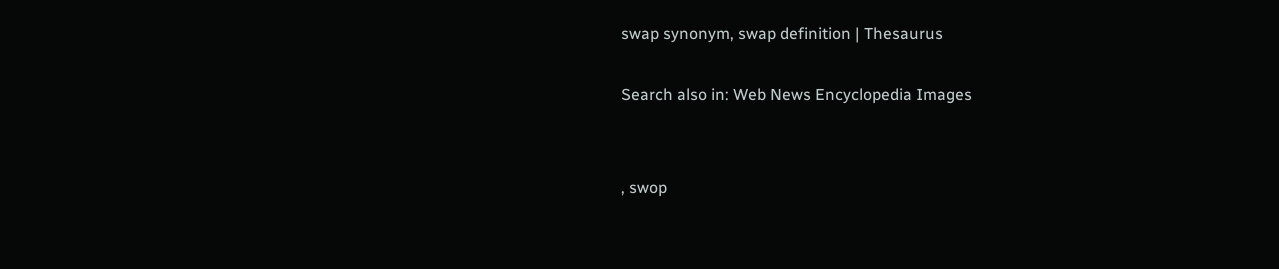swap synonym, swap definition | Thesaurus

Search also in: Web News Encyclopedia Images


, swop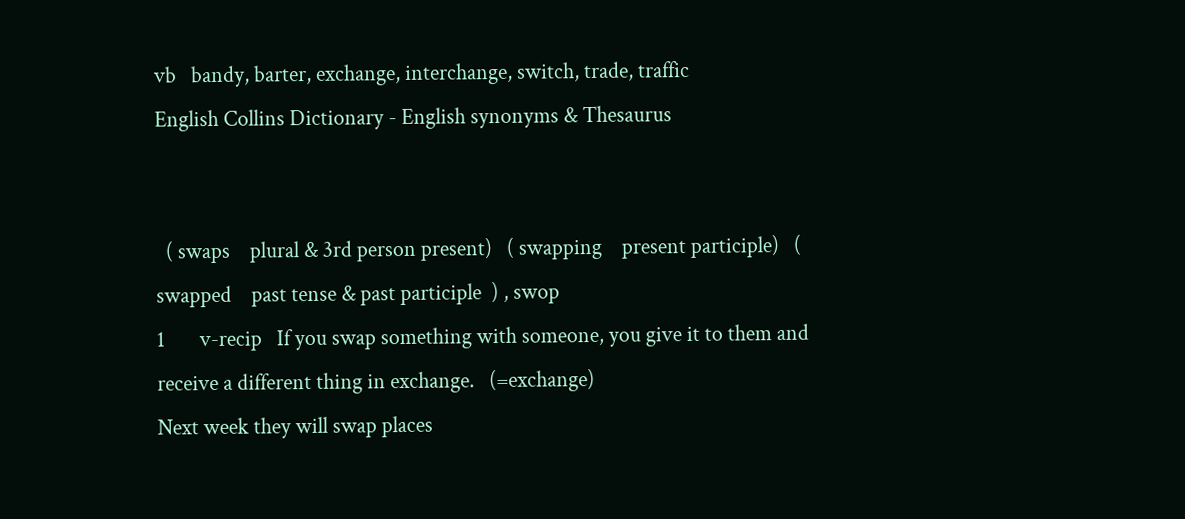vb   bandy, barter, exchange, interchange, switch, trade, traffic
English Collins Dictionary - English synonyms & Thesaurus


  ( swaps    plural & 3rd person present)   ( swapping    present participle)   ( swapped    past tense & past participle  ) , swop
1       v-recip   If you swap something with someone, you give it to them and receive a different thing in exchange.   (=exchange)
Next week they will swap places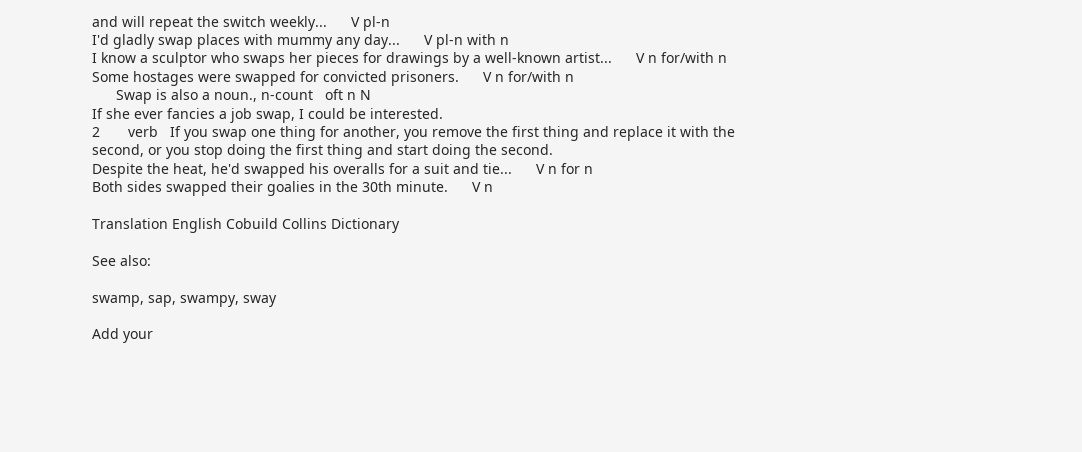and will repeat the switch weekly...      V pl-n
I'd gladly swap places with mummy any day...      V pl-n with n
I know a sculptor who swaps her pieces for drawings by a well-known artist...      V n for/with n
Some hostages were swapped for convicted prisoners.      V n for/with n
      Swap is also a noun., n-count   oft n N
If she ever fancies a job swap, I could be interested.
2       verb   If you swap one thing for another, you remove the first thing and replace it with the second, or you stop doing the first thing and start doing the second.
Despite the heat, he'd swapped his overalls for a suit and tie...      V n for n
Both sides swapped their goalies in the 30th minute.      V n

Translation English Cobuild Collins Dictionary

See also:

swamp, sap, swampy, sway

Add your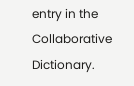entry in the Collaborative Dictionary.